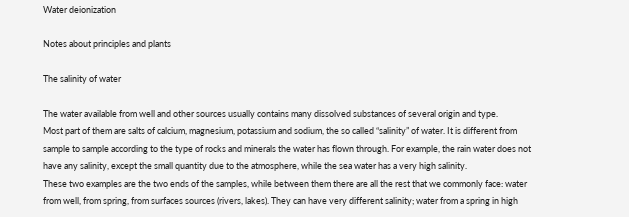Water deionization

Notes about principles and plants

The salinity of water

The water available from well and other sources usually contains many dissolved substances of several origin and type.
Most part of them are salts of calcium, magnesium, potassium and sodium, the so called “salinity” of water. It is different from sample to sample according to the type of rocks and minerals the water has flown through. For example, the rain water does not have any salinity, except the small quantity due to the atmosphere, while the sea water has a very high salinity.
These two examples are the two ends of the samples, while between them there are all the rest that we commonly face: water from well, from spring, from surfaces sources (rivers, lakes). They can have very different salinity; water from a spring in high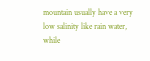mountain usually have a very low salinity like rain water, while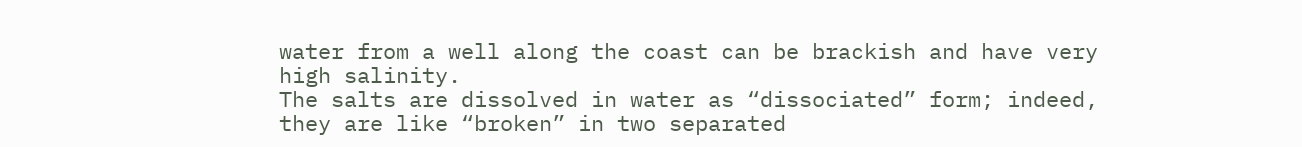water from a well along the coast can be brackish and have very high salinity.
The salts are dissolved in water as “dissociated” form; indeed, they are like “broken” in two separated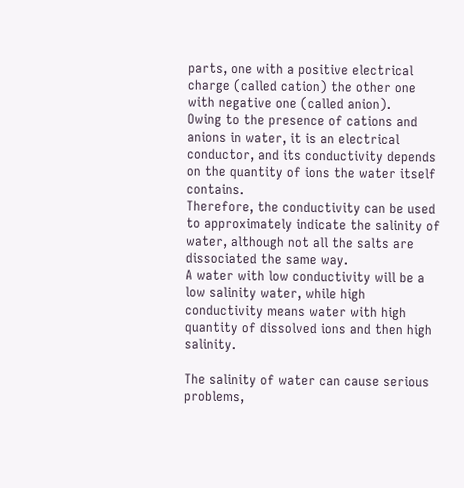parts, one with a positive electrical charge (called cation) the other one with negative one (called anion).
Owing to the presence of cations and anions in water, it is an electrical conductor, and its conductivity depends on the quantity of ions the water itself contains.
Therefore, the conductivity can be used to approximately indicate the salinity of water, although not all the salts are dissociated the same way.
A water with low conductivity will be a low salinity water, while high conductivity means water with high quantity of dissolved ions and then high salinity.

The salinity of water can cause serious problems,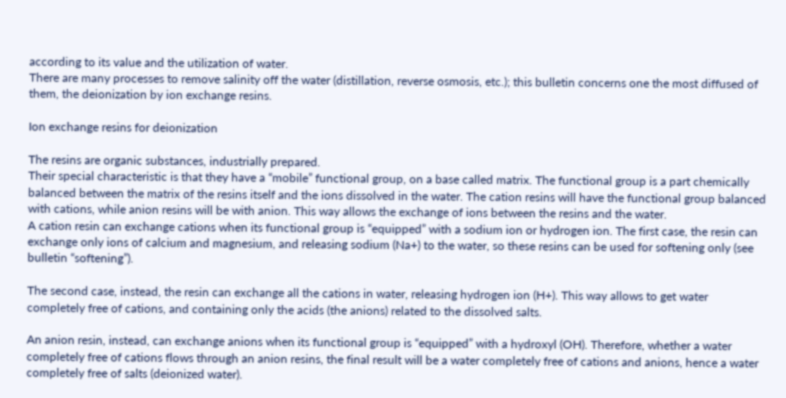according to its value and the utilization of water.
There are many processes to remove salinity off the water (distillation, reverse osmosis, etc.); this bulletin concerns one the most diffused of them, the deionization by ion exchange resins.

Ion exchange resins for deionization

The resins are organic substances, industrially prepared.
Their special characteristic is that they have a “mobile” functional group, on a base called matrix. The functional group is a part chemically balanced between the matrix of the resins itself and the ions dissolved in the water. The cation resins will have the functional group balanced with cations, while anion resins will be with anion. This way allows the exchange of ions between the resins and the water.
A cation resin can exchange cations when its functional group is “equipped” with a sodium ion or hydrogen ion. The first case, the resin can exchange only ions of calcium and magnesium, and releasing sodium (Na+) to the water, so these resins can be used for softening only (see bulletin “softening”).

The second case, instead, the resin can exchange all the cations in water, releasing hydrogen ion (H+). This way allows to get water completely free of cations, and containing only the acids (the anions) related to the dissolved salts.

An anion resin, instead, can exchange anions when its functional group is “equipped” with a hydroxyl (OH). Therefore, whether a water completely free of cations flows through an anion resins, the final result will be a water completely free of cations and anions, hence a water completely free of salts (deionized water).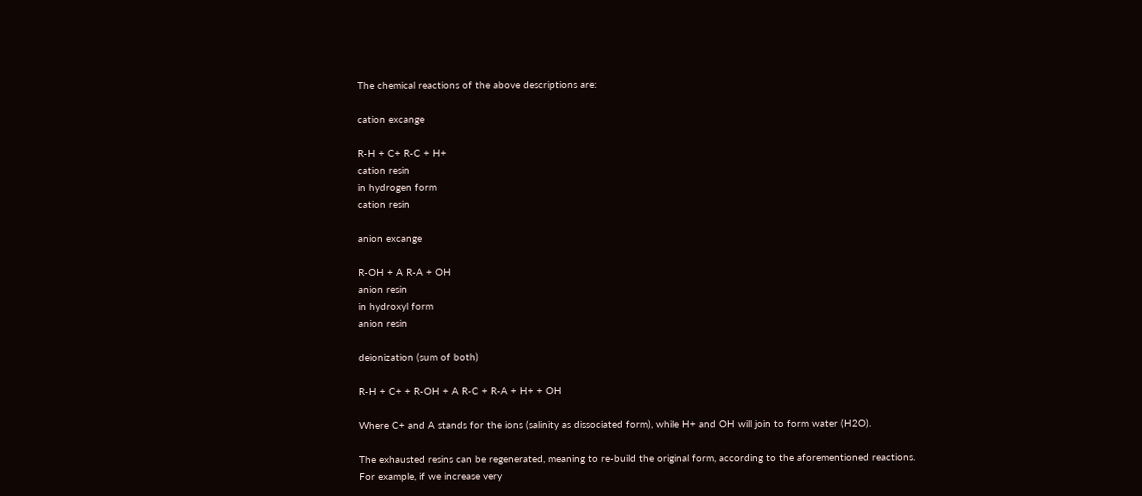The chemical reactions of the above descriptions are:

cation excange

R-H + C+ R-C + H+
cation resin
in hydrogen form
cation resin

anion excange

R-OH + A R-A + OH
anion resin
in hydroxyl form
anion resin

deionization (sum of both)

R-H + C+ + R-OH + A R-C + R-A + H+ + OH

Where C+ and A stands for the ions (salinity as dissociated form), while H+ and OH will join to form water (H2O).

The exhausted resins can be regenerated, meaning to re-build the original form, according to the aforementioned reactions.
For example, if we increase very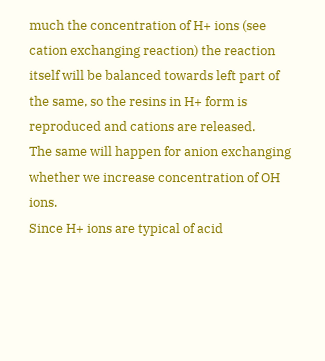much the concentration of H+ ions (see cation exchanging reaction) the reaction itself will be balanced towards left part of the same, so the resins in H+ form is reproduced and cations are released.
The same will happen for anion exchanging whether we increase concentration of OH ions.
Since H+ ions are typical of acid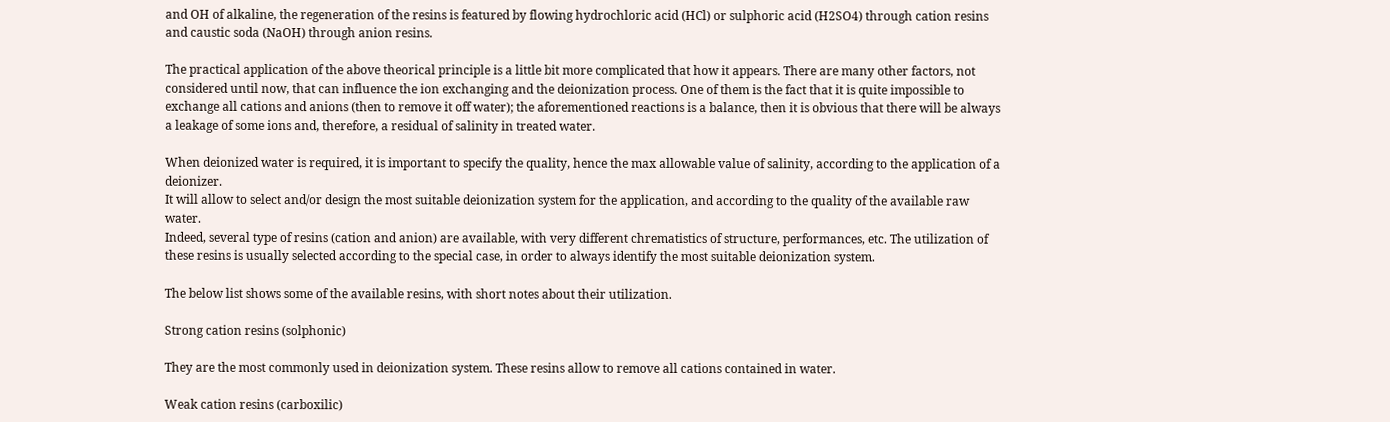and OH of alkaline, the regeneration of the resins is featured by flowing hydrochloric acid (HCl) or sulphoric acid (H2SO4) through cation resins and caustic soda (NaOH) through anion resins.

The practical application of the above theorical principle is a little bit more complicated that how it appears. There are many other factors, not considered until now, that can influence the ion exchanging and the deionization process. One of them is the fact that it is quite impossible to exchange all cations and anions (then to remove it off water); the aforementioned reactions is a balance, then it is obvious that there will be always a leakage of some ions and, therefore, a residual of salinity in treated water.

When deionized water is required, it is important to specify the quality, hence the max allowable value of salinity, according to the application of a deionizer.
It will allow to select and/or design the most suitable deionization system for the application, and according to the quality of the available raw water.
Indeed, several type of resins (cation and anion) are available, with very different chrematistics of structure, performances, etc. The utilization of these resins is usually selected according to the special case, in order to always identify the most suitable deionization system.

The below list shows some of the available resins, with short notes about their utilization.

Strong cation resins (solphonic)

They are the most commonly used in deionization system. These resins allow to remove all cations contained in water.

Weak cation resins (carboxilic)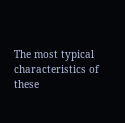The most typical characteristics of these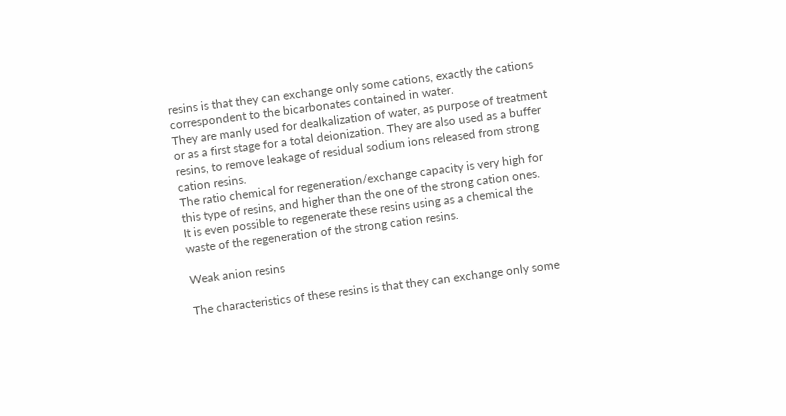resins is that they can exchange only some cations, exactly the cations correspondent to the bicarbonates contained in water.
They are manly used for dealkalization of water, as purpose of treatment or as a first stage for a total deionization. They are also used as a buffer resins, to remove leakage of residual sodium ions released from strong cation resins.
The ratio chemical for regeneration/exchange capacity is very high for this type of resins, and higher than the one of the strong cation ones.
It is even possible to regenerate these resins using as a chemical the waste of the regeneration of the strong cation resins.

Weak anion resins

The characteristics of these resins is that they can exchange only some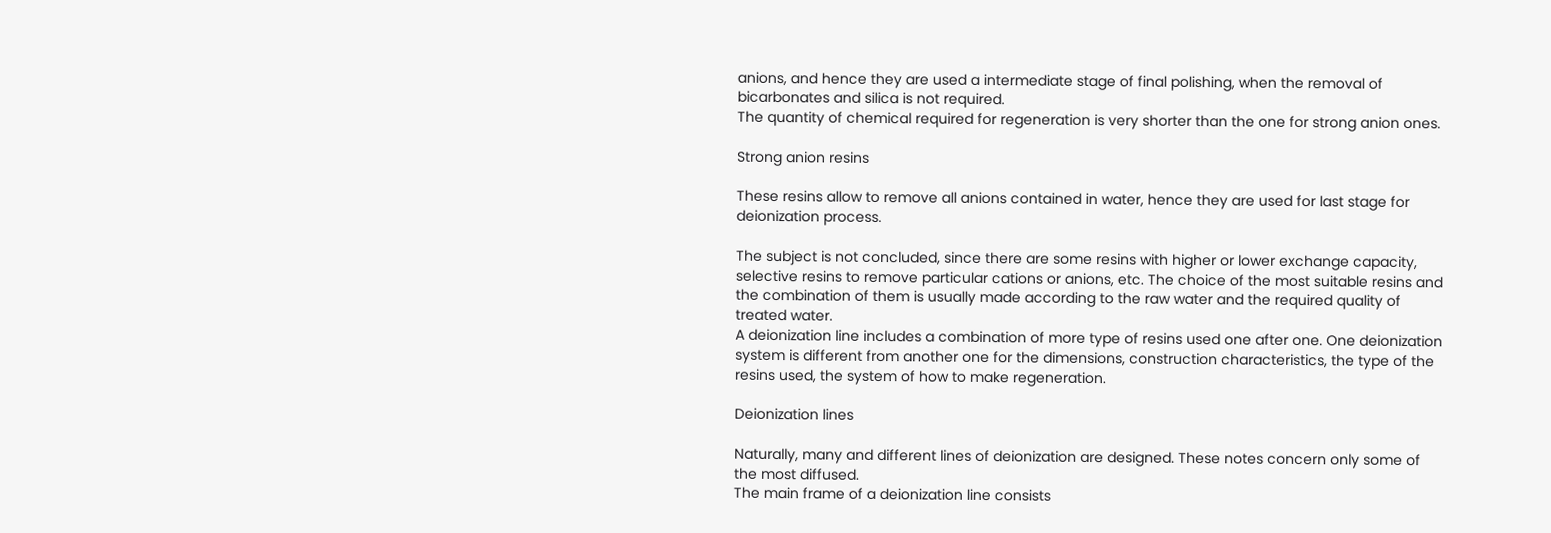anions, and hence they are used a intermediate stage of final polishing, when the removal of bicarbonates and silica is not required.
The quantity of chemical required for regeneration is very shorter than the one for strong anion ones.

Strong anion resins

These resins allow to remove all anions contained in water, hence they are used for last stage for deionization process.

The subject is not concluded, since there are some resins with higher or lower exchange capacity, selective resins to remove particular cations or anions, etc. The choice of the most suitable resins and the combination of them is usually made according to the raw water and the required quality of treated water.
A deionization line includes a combination of more type of resins used one after one. One deionization system is different from another one for the dimensions, construction characteristics, the type of the resins used, the system of how to make regeneration.

Deionization lines

Naturally, many and different lines of deionization are designed. These notes concern only some of the most diffused.
The main frame of a deionization line consists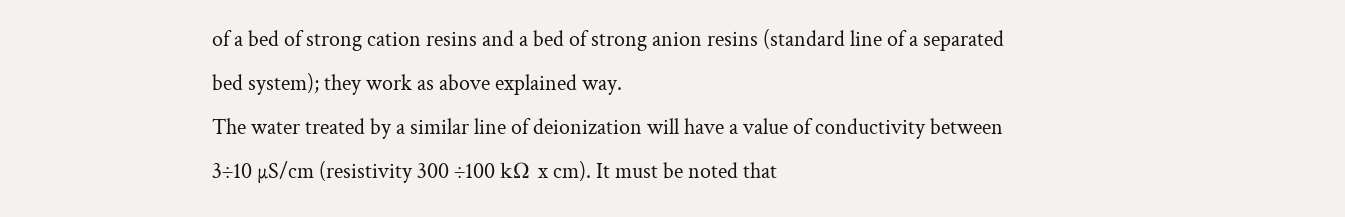of a bed of strong cation resins and a bed of strong anion resins (standard line of a separated bed system); they work as above explained way.
The water treated by a similar line of deionization will have a value of conductivity between 3÷10 µS/cm (resistivity 300 ÷100 kΩ x cm). It must be noted that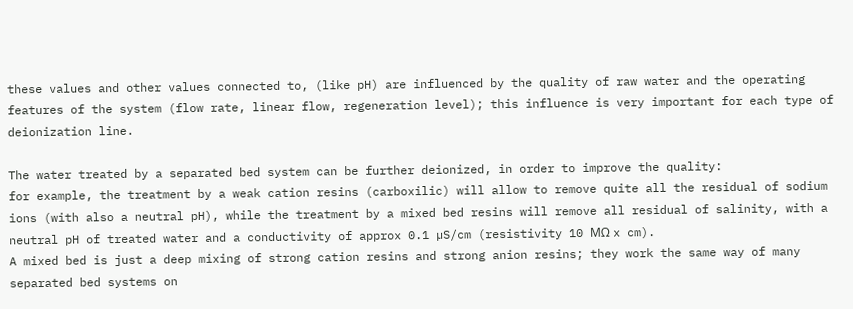these values and other values connected to, (like pH) are influenced by the quality of raw water and the operating features of the system (flow rate, linear flow, regeneration level); this influence is very important for each type of deionization line.

The water treated by a separated bed system can be further deionized, in order to improve the quality:
for example, the treatment by a weak cation resins (carboxilic) will allow to remove quite all the residual of sodium ions (with also a neutral pH), while the treatment by a mixed bed resins will remove all residual of salinity, with a neutral pH of treated water and a conductivity of approx 0.1 µS/cm (resistivity 10 MΩ x cm).
A mixed bed is just a deep mixing of strong cation resins and strong anion resins; they work the same way of many separated bed systems on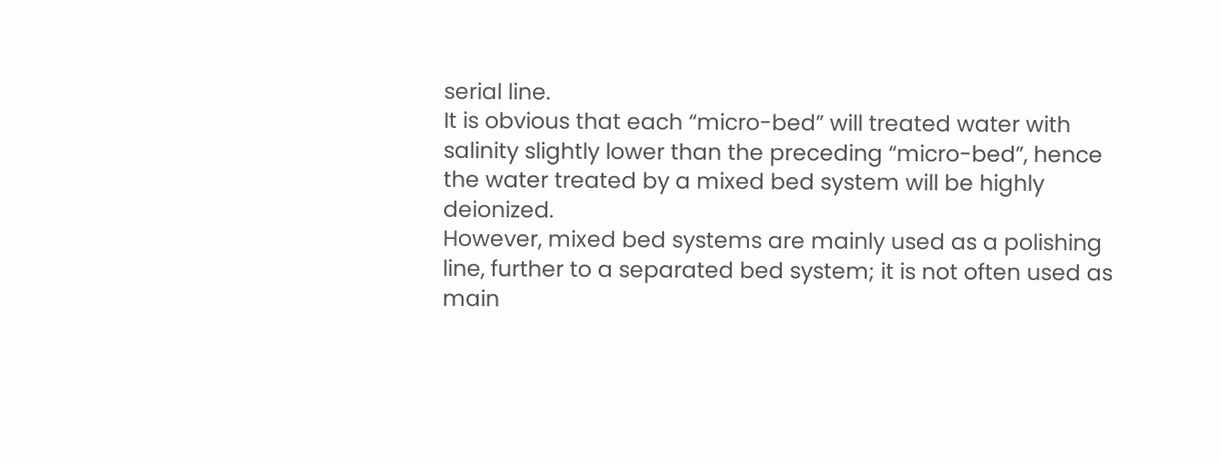serial line.
It is obvious that each “micro-bed” will treated water with salinity slightly lower than the preceding “micro-bed”, hence the water treated by a mixed bed system will be highly deionized.
However, mixed bed systems are mainly used as a polishing line, further to a separated bed system; it is not often used as main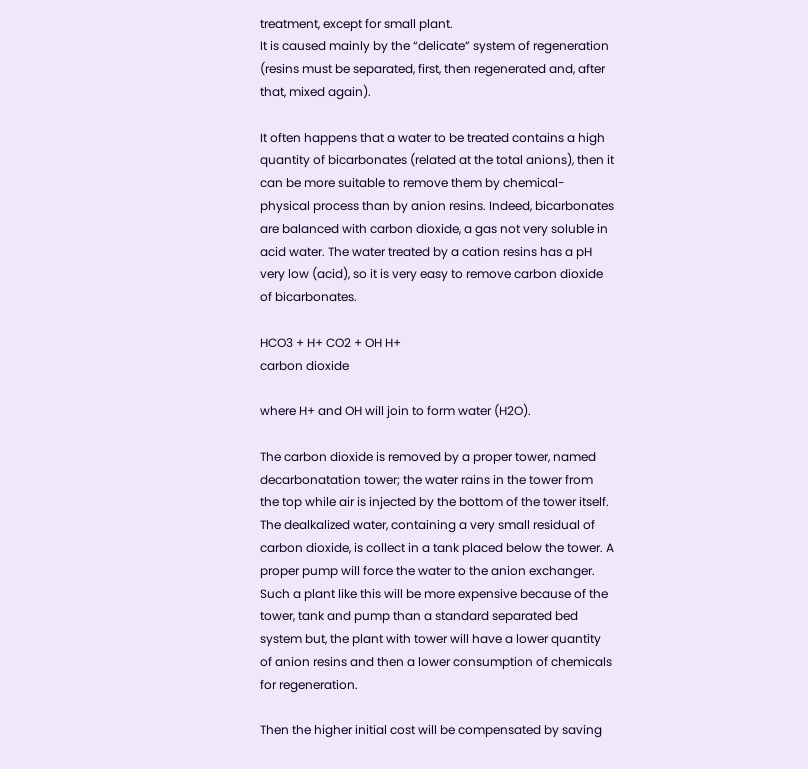treatment, except for small plant.
It is caused mainly by the “delicate” system of regeneration (resins must be separated, first, then regenerated and, after that, mixed again).

It often happens that a water to be treated contains a high quantity of bicarbonates (related at the total anions), then it can be more suitable to remove them by chemical-physical process than by anion resins. Indeed, bicarbonates are balanced with carbon dioxide, a gas not very soluble in acid water. The water treated by a cation resins has a pH very low (acid), so it is very easy to remove carbon dioxide of bicarbonates.

HCO3 + H+ CO2 + OH H+
carbon dioxide

where H+ and OH will join to form water (H2O).

The carbon dioxide is removed by a proper tower, named decarbonatation tower; the water rains in the tower from the top while air is injected by the bottom of the tower itself.
The dealkalized water, containing a very small residual of carbon dioxide, is collect in a tank placed below the tower. A proper pump will force the water to the anion exchanger.
Such a plant like this will be more expensive because of the tower, tank and pump than a standard separated bed system but, the plant with tower will have a lower quantity of anion resins and then a lower consumption of chemicals for regeneration.

Then the higher initial cost will be compensated by saving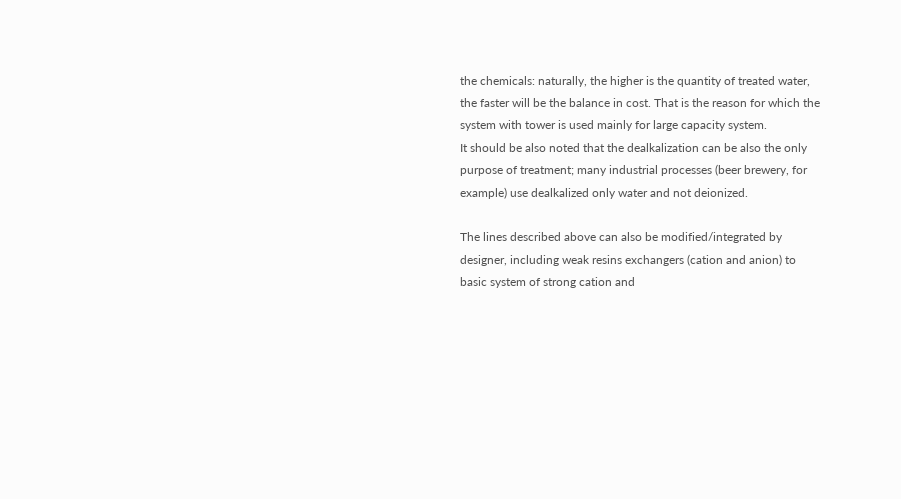the chemicals: naturally, the higher is the quantity of treated water, the faster will be the balance in cost. That is the reason for which the system with tower is used mainly for large capacity system.
It should be also noted that the dealkalization can be also the only purpose of treatment; many industrial processes (beer brewery, for example) use dealkalized only water and not deionized.

The lines described above can also be modified/integrated by designer, including weak resins exchangers (cation and anion) to basic system of strong cation and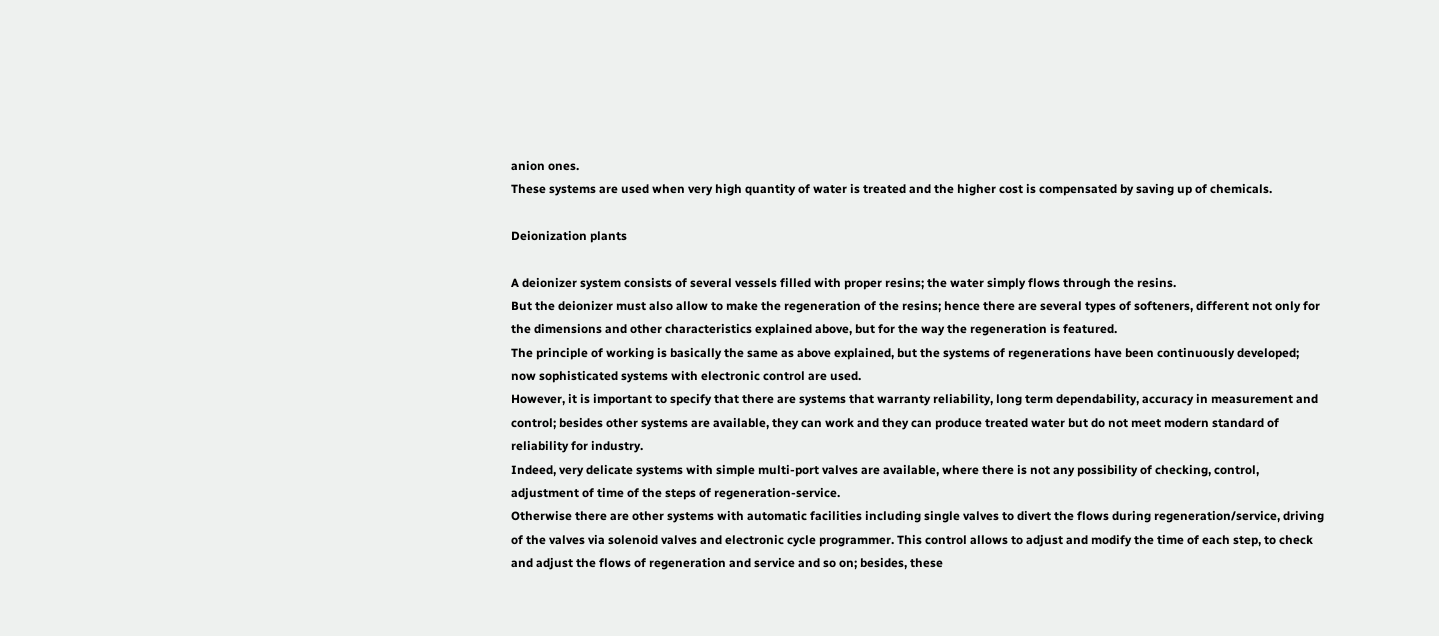anion ones.
These systems are used when very high quantity of water is treated and the higher cost is compensated by saving up of chemicals.

Deionization plants

A deionizer system consists of several vessels filled with proper resins; the water simply flows through the resins.
But the deionizer must also allow to make the regeneration of the resins; hence there are several types of softeners, different not only for the dimensions and other characteristics explained above, but for the way the regeneration is featured.
The principle of working is basically the same as above explained, but the systems of regenerations have been continuously developed; now sophisticated systems with electronic control are used.
However, it is important to specify that there are systems that warranty reliability, long term dependability, accuracy in measurement and control; besides other systems are available, they can work and they can produce treated water but do not meet modern standard of reliability for industry.
Indeed, very delicate systems with simple multi-port valves are available, where there is not any possibility of checking, control, adjustment of time of the steps of regeneration-service.
Otherwise there are other systems with automatic facilities including single valves to divert the flows during regeneration/service, driving of the valves via solenoid valves and electronic cycle programmer. This control allows to adjust and modify the time of each step, to check and adjust the flows of regeneration and service and so on; besides, these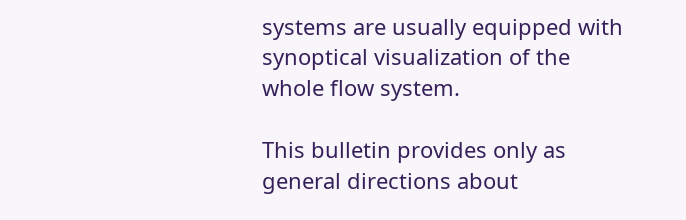systems are usually equipped with synoptical visualization of the whole flow system.

This bulletin provides only as general directions about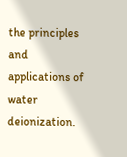the principles and applications of water deionization.